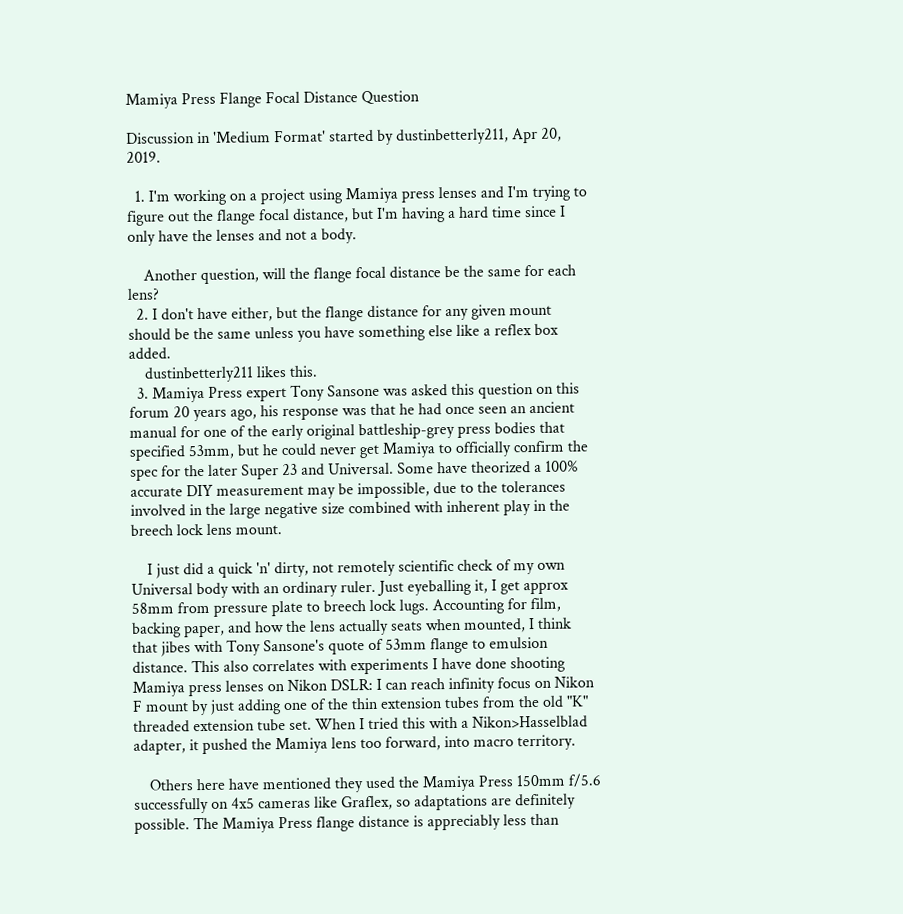Mamiya Press Flange Focal Distance Question

Discussion in 'Medium Format' started by dustinbetterly211, Apr 20, 2019.

  1. I'm working on a project using Mamiya press lenses and I'm trying to figure out the flange focal distance, but I'm having a hard time since I only have the lenses and not a body.

    Another question, will the flange focal distance be the same for each lens?
  2. I don't have either, but the flange distance for any given mount should be the same unless you have something else like a reflex box added.
    dustinbetterly211 likes this.
  3. Mamiya Press expert Tony Sansone was asked this question on this forum 20 years ago, his response was that he had once seen an ancient manual for one of the early original battleship-grey press bodies that specified 53mm, but he could never get Mamiya to officially confirm the spec for the later Super 23 and Universal. Some have theorized a 100% accurate DIY measurement may be impossible, due to the tolerances involved in the large negative size combined with inherent play in the breech lock lens mount.

    I just did a quick 'n' dirty, not remotely scientific check of my own Universal body with an ordinary ruler. Just eyeballing it, I get approx 58mm from pressure plate to breech lock lugs. Accounting for film, backing paper, and how the lens actually seats when mounted, I think that jibes with Tony Sansone's quote of 53mm flange to emulsion distance. This also correlates with experiments I have done shooting Mamiya press lenses on Nikon DSLR: I can reach infinity focus on Nikon F mount by just adding one of the thin extension tubes from the old "K" threaded extension tube set. When I tried this with a Nikon>Hasselblad adapter, it pushed the Mamiya lens too forward, into macro territory.

    Others here have mentioned they used the Mamiya Press 150mm f/5.6 successfully on 4x5 cameras like Graflex, so adaptations are definitely possible. The Mamiya Press flange distance is appreciably less than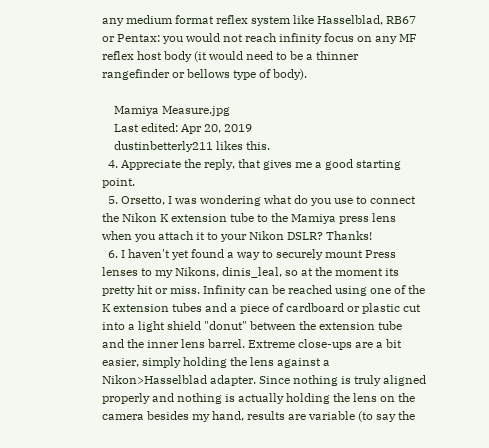any medium format reflex system like Hasselblad, RB67 or Pentax: you would not reach infinity focus on any MF reflex host body (it would need to be a thinner rangefinder or bellows type of body).

    Mamiya Measure.jpg
    Last edited: Apr 20, 2019
    dustinbetterly211 likes this.
  4. Appreciate the reply, that gives me a good starting point.
  5. Orsetto, I was wondering what do you use to connect the Nikon K extension tube to the Mamiya press lens when you attach it to your Nikon DSLR? Thanks!
  6. I haven't yet found a way to securely mount Press lenses to my Nikons, dinis_leal, so at the moment its pretty hit or miss. Infinity can be reached using one of the K extension tubes and a piece of cardboard or plastic cut into a light shield "donut" between the extension tube and the inner lens barrel. Extreme close-ups are a bit easier, simply holding the lens against a Nikon>Hasselblad adapter. Since nothing is truly aligned properly and nothing is actually holding the lens on the camera besides my hand, results are variable (to say the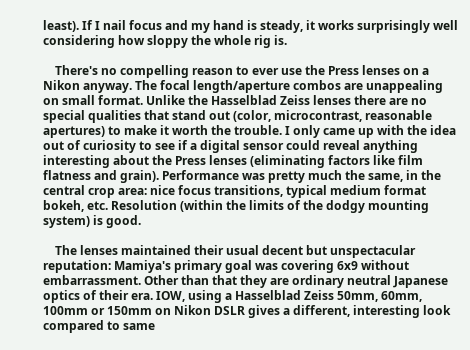least). If I nail focus and my hand is steady, it works surprisingly well considering how sloppy the whole rig is.

    There's no compelling reason to ever use the Press lenses on a Nikon anyway. The focal length/aperture combos are unappealing on small format. Unlike the Hasselblad Zeiss lenses there are no special qualities that stand out (color, microcontrast, reasonable apertures) to make it worth the trouble. I only came up with the idea out of curiosity to see if a digital sensor could reveal anything interesting about the Press lenses (eliminating factors like film flatness and grain). Performance was pretty much the same, in the central crop area: nice focus transitions, typical medium format bokeh, etc. Resolution (within the limits of the dodgy mounting system) is good.

    The lenses maintained their usual decent but unspectacular reputation: Mamiya's primary goal was covering 6x9 without embarrassment. Other than that they are ordinary neutral Japanese optics of their era. IOW, using a Hasselblad Zeiss 50mm, 60mm, 100mm or 150mm on Nikon DSLR gives a different, interesting look compared to same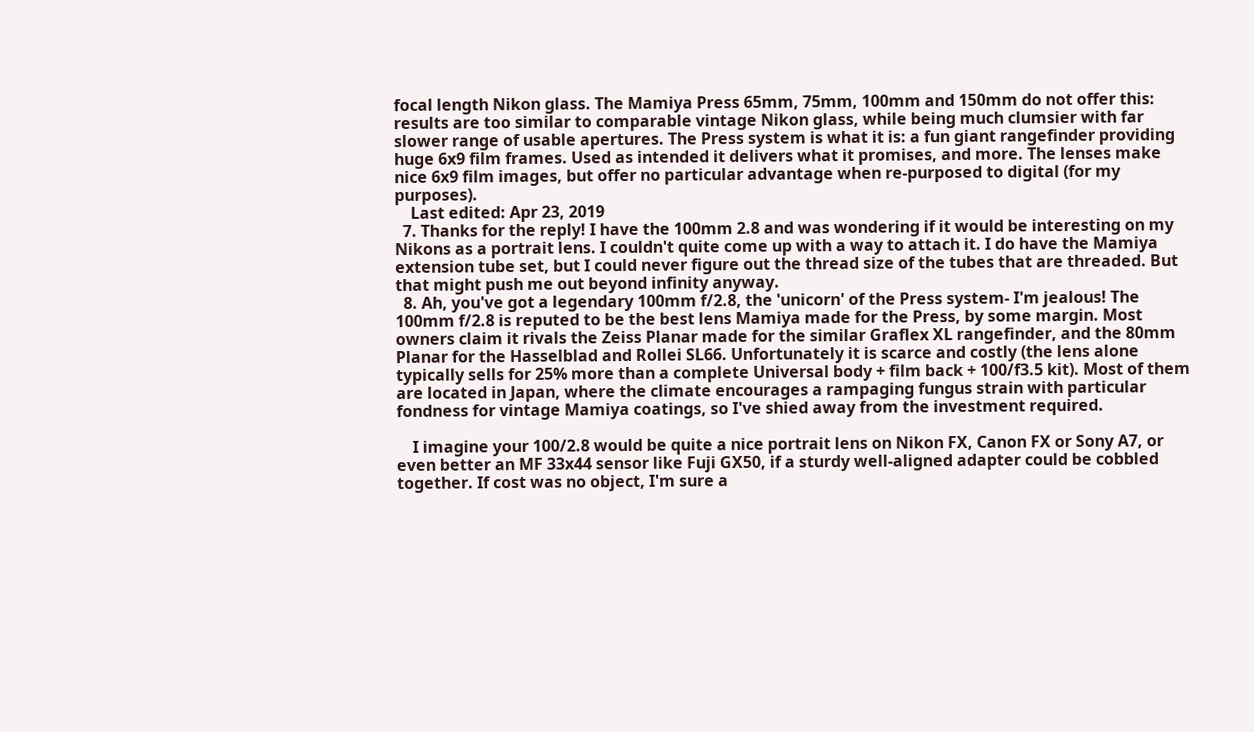focal length Nikon glass. The Mamiya Press 65mm, 75mm, 100mm and 150mm do not offer this: results are too similar to comparable vintage Nikon glass, while being much clumsier with far slower range of usable apertures. The Press system is what it is: a fun giant rangefinder providing huge 6x9 film frames. Used as intended it delivers what it promises, and more. The lenses make nice 6x9 film images, but offer no particular advantage when re-purposed to digital (for my purposes).
    Last edited: Apr 23, 2019
  7. Thanks for the reply! I have the 100mm 2.8 and was wondering if it would be interesting on my Nikons as a portrait lens. I couldn't quite come up with a way to attach it. I do have the Mamiya extension tube set, but I could never figure out the thread size of the tubes that are threaded. But that might push me out beyond infinity anyway.
  8. Ah, you've got a legendary 100mm f/2.8, the 'unicorn' of the Press system- I'm jealous! The 100mm f/2.8 is reputed to be the best lens Mamiya made for the Press, by some margin. Most owners claim it rivals the Zeiss Planar made for the similar Graflex XL rangefinder, and the 80mm Planar for the Hasselblad and Rollei SL66. Unfortunately it is scarce and costly (the lens alone typically sells for 25% more than a complete Universal body + film back + 100/f3.5 kit). Most of them are located in Japan, where the climate encourages a rampaging fungus strain with particular fondness for vintage Mamiya coatings, so I've shied away from the investment required.

    I imagine your 100/2.8 would be quite a nice portrait lens on Nikon FX, Canon FX or Sony A7, or even better an MF 33x44 sensor like Fuji GX50, if a sturdy well-aligned adapter could be cobbled together. If cost was no object, I'm sure a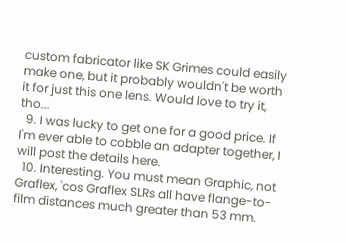custom fabricator like SK Grimes could easily make one, but it probably wouldn't be worth it for just this one lens. Would love to try it, tho...
  9. I was lucky to get one for a good price. If I'm ever able to cobble an adapter together, I will post the details here.
  10. Interesting. You must mean Graphic, not Graflex, 'cos Graflex SLRs all have flange-to-film distances much greater than 53 mm.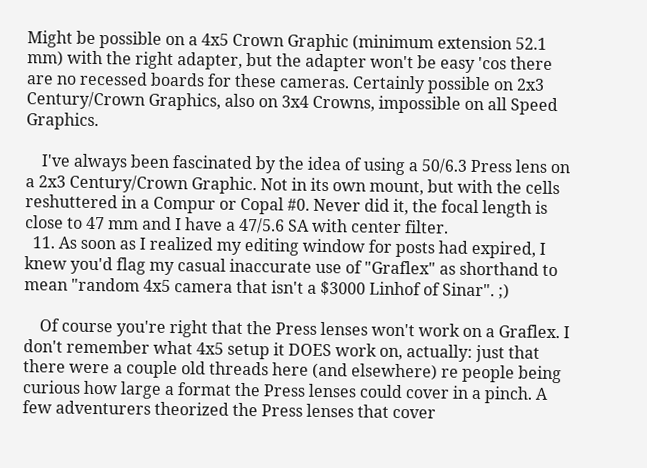Might be possible on a 4x5 Crown Graphic (minimum extension 52.1 mm) with the right adapter, but the adapter won't be easy 'cos there are no recessed boards for these cameras. Certainly possible on 2x3 Century/Crown Graphics, also on 3x4 Crowns, impossible on all Speed Graphics.

    I've always been fascinated by the idea of using a 50/6.3 Press lens on a 2x3 Century/Crown Graphic. Not in its own mount, but with the cells reshuttered in a Compur or Copal #0. Never did it, the focal length is close to 47 mm and I have a 47/5.6 SA with center filter.
  11. As soon as I realized my editing window for posts had expired, I knew you'd flag my casual inaccurate use of "Graflex" as shorthand to mean "random 4x5 camera that isn't a $3000 Linhof of Sinar". ;)

    Of course you're right that the Press lenses won't work on a Graflex. I don't remember what 4x5 setup it DOES work on, actually: just that there were a couple old threads here (and elsewhere) re people being curious how large a format the Press lenses could cover in a pinch. A few adventurers theorized the Press lenses that cover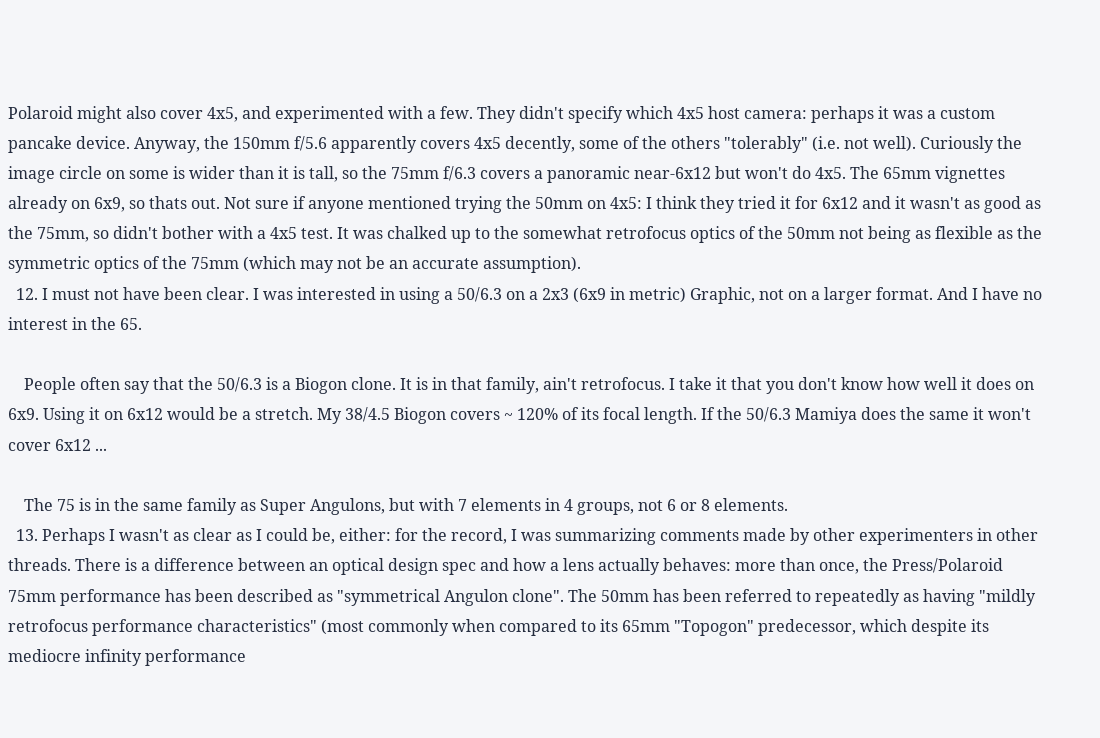Polaroid might also cover 4x5, and experimented with a few. They didn't specify which 4x5 host camera: perhaps it was a custom pancake device. Anyway, the 150mm f/5.6 apparently covers 4x5 decently, some of the others "tolerably" (i.e. not well). Curiously the image circle on some is wider than it is tall, so the 75mm f/6.3 covers a panoramic near-6x12 but won't do 4x5. The 65mm vignettes already on 6x9, so thats out. Not sure if anyone mentioned trying the 50mm on 4x5: I think they tried it for 6x12 and it wasn't as good as the 75mm, so didn't bother with a 4x5 test. It was chalked up to the somewhat retrofocus optics of the 50mm not being as flexible as the symmetric optics of the 75mm (which may not be an accurate assumption).
  12. I must not have been clear. I was interested in using a 50/6.3 on a 2x3 (6x9 in metric) Graphic, not on a larger format. And I have no interest in the 65.

    People often say that the 50/6.3 is a Biogon clone. It is in that family, ain't retrofocus. I take it that you don't know how well it does on 6x9. Using it on 6x12 would be a stretch. My 38/4.5 Biogon covers ~ 120% of its focal length. If the 50/6.3 Mamiya does the same it won't cover 6x12 ...

    The 75 is in the same family as Super Angulons, but with 7 elements in 4 groups, not 6 or 8 elements.
  13. Perhaps I wasn't as clear as I could be, either: for the record, I was summarizing comments made by other experimenters in other threads. There is a difference between an optical design spec and how a lens actually behaves: more than once, the Press/Polaroid 75mm performance has been described as "symmetrical Angulon clone". The 50mm has been referred to repeatedly as having "mildly retrofocus performance characteristics" (most commonly when compared to its 65mm "Topogon" predecessor, which despite its mediocre infinity performance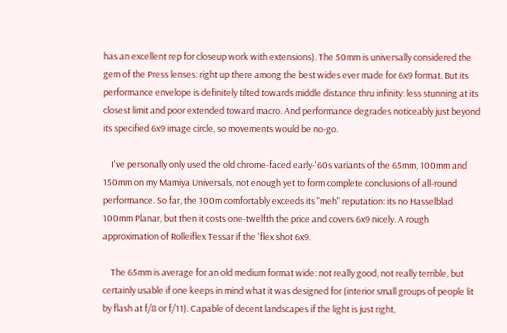has an excellent rep for closeup work with extensions). The 50mm is universally considered the gem of the Press lenses: right up there among the best wides ever made for 6x9 format. But its performance envelope is definitely tilted towards middle distance thru infinity: less stunning at its closest limit and poor extended toward macro. And performance degrades noticeably just beyond its specified 6x9 image circle, so movements would be no-go.

    I've personally only used the old chrome-faced early-'60s variants of the 65mm, 100mm and 150mm on my Mamiya Universals, not enough yet to form complete conclusions of all-round performance. So far, the 100m comfortably exceeds its "meh" reputation: its no Hasselblad 100mm Planar, but then it costs one-twelfth the price and covers 6x9 nicely. A rough approximation of Rolleiflex Tessar if the 'flex shot 6x9.

    The 65mm is average for an old medium format wide: not really good, not really terrible, but certainly usable if one keeps in mind what it was designed for (interior small groups of people lit by flash at f/8 or f/11). Capable of decent landscapes if the light is just right,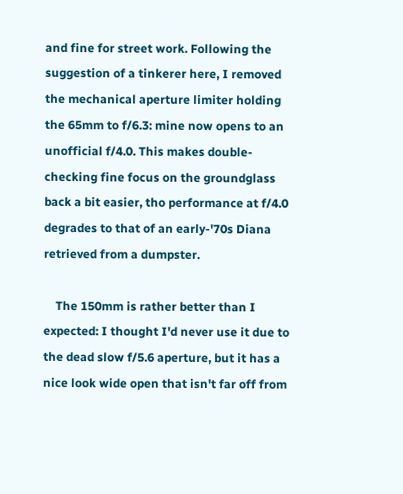and fine for street work. Following the suggestion of a tinkerer here, I removed the mechanical aperture limiter holding the 65mm to f/6.3: mine now opens to an unofficial f/4.0. This makes double-checking fine focus on the groundglass back a bit easier, tho performance at f/4.0 degrades to that of an early-'70s Diana retrieved from a dumpster.

    The 150mm is rather better than I expected: I thought I'd never use it due to the dead slow f/5.6 aperture, but it has a nice look wide open that isn't far off from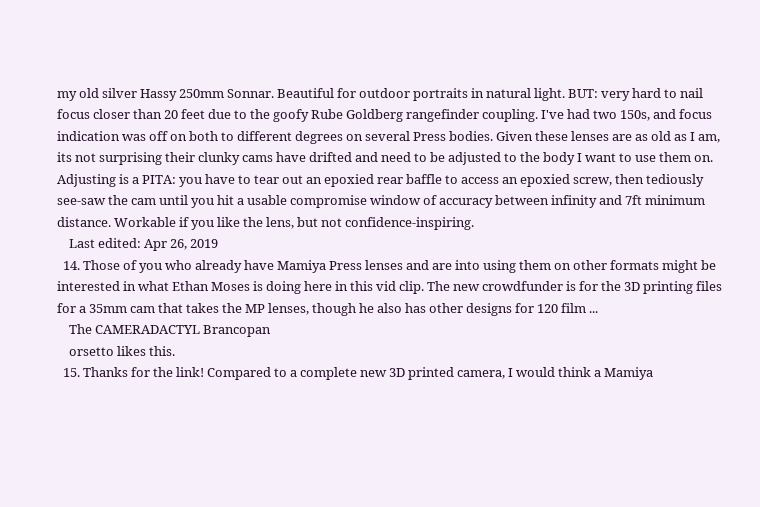my old silver Hassy 250mm Sonnar. Beautiful for outdoor portraits in natural light. BUT: very hard to nail focus closer than 20 feet due to the goofy Rube Goldberg rangefinder coupling. I've had two 150s, and focus indication was off on both to different degrees on several Press bodies. Given these lenses are as old as I am, its not surprising their clunky cams have drifted and need to be adjusted to the body I want to use them on. Adjusting is a PITA: you have to tear out an epoxied rear baffle to access an epoxied screw, then tediously see-saw the cam until you hit a usable compromise window of accuracy between infinity and 7ft minimum distance. Workable if you like the lens, but not confidence-inspiring.
    Last edited: Apr 26, 2019
  14. Those of you who already have Mamiya Press lenses and are into using them on other formats might be interested in what Ethan Moses is doing here in this vid clip. The new crowdfunder is for the 3D printing files for a 35mm cam that takes the MP lenses, though he also has other designs for 120 film ...
    The CAMERADACTYL Brancopan
    orsetto likes this.
  15. Thanks for the link! Compared to a complete new 3D printed camera, I would think a Mamiya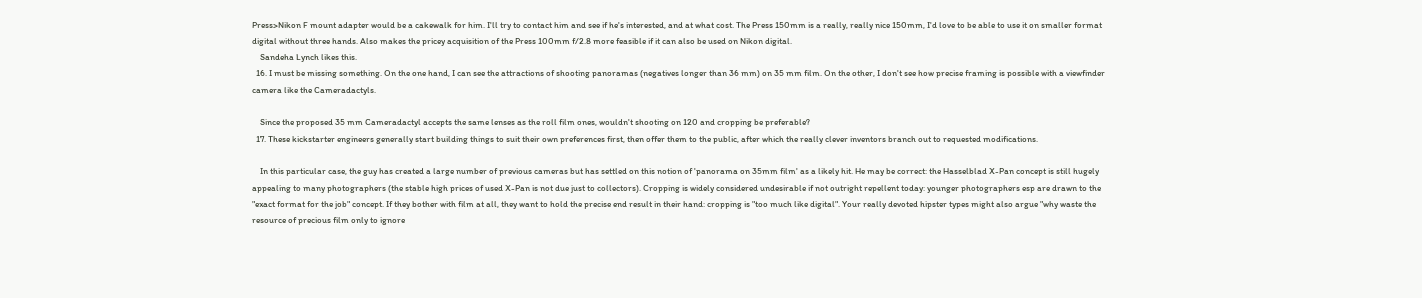Press>Nikon F mount adapter would be a cakewalk for him. I'll try to contact him and see if he's interested, and at what cost. The Press 150mm is a really, really nice 150mm, I'd love to be able to use it on smaller format digital without three hands. Also makes the pricey acquisition of the Press 100mm f/2.8 more feasible if it can also be used on Nikon digital.
    Sandeha Lynch likes this.
  16. I must be missing something. On the one hand, I can see the attractions of shooting panoramas (negatives longer than 36 mm) on 35 mm film. On the other, I don't see how precise framing is possible with a viewfinder camera like the Cameradactyls.

    Since the proposed 35 mm Cameradactyl accepts the same lenses as the roll film ones, wouldn't shooting on 120 and cropping be preferable?
  17. These kickstarter engineers generally start building things to suit their own preferences first, then offer them to the public, after which the really clever inventors branch out to requested modifications.

    In this particular case, the guy has created a large number of previous cameras but has settled on this notion of 'panorama on 35mm film' as a likely hit. He may be correct: the Hasselblad X-Pan concept is still hugely appealing to many photographers (the stable high prices of used X-Pan is not due just to collectors). Cropping is widely considered undesirable if not outright repellent today: younger photographers esp are drawn to the "exact format for the job" concept. If they bother with film at all, they want to hold the precise end result in their hand: cropping is "too much like digital". Your really devoted hipster types might also argue "why waste the resource of precious film only to ignore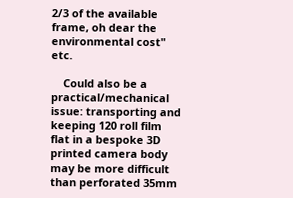2/3 of the available frame, oh dear the environmental cost" etc.

    Could also be a practical/mechanical issue: transporting and keeping 120 roll film flat in a bespoke 3D printed camera body may be more difficult than perforated 35mm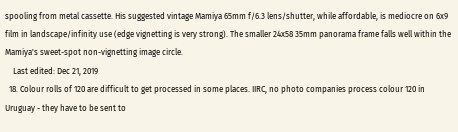spooling from metal cassette. His suggested vintage Mamiya 65mm f/6.3 lens/shutter, while affordable, is mediocre on 6x9 film in landscape/infinity use (edge vignetting is very strong). The smaller 24x58 35mm panorama frame falls well within the Mamiya's sweet-spot non-vignetting image circle.
    Last edited: Dec 21, 2019
  18. Colour rolls of 120 are difficult to get processed in some places. IIRC, no photo companies process colour 120 in Uruguay - they have to be sent to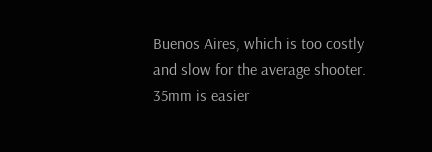Buenos Aires, which is too costly and slow for the average shooter. 35mm is easier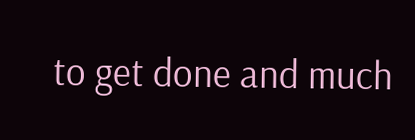to get done and much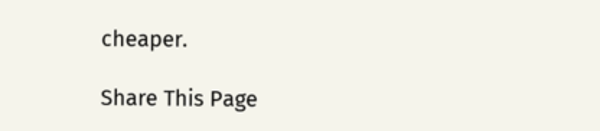cheaper.

Share This Page